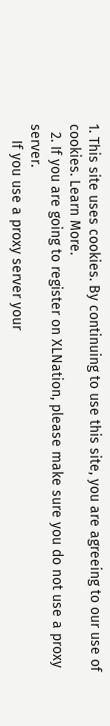1. This site uses cookies. By continuing to use this site, you are agreeing to our use of cookies. Learn More.
  2. If you are going to register on XLNation, please make sure you do not use a proxy server.
    If you use a proxy server your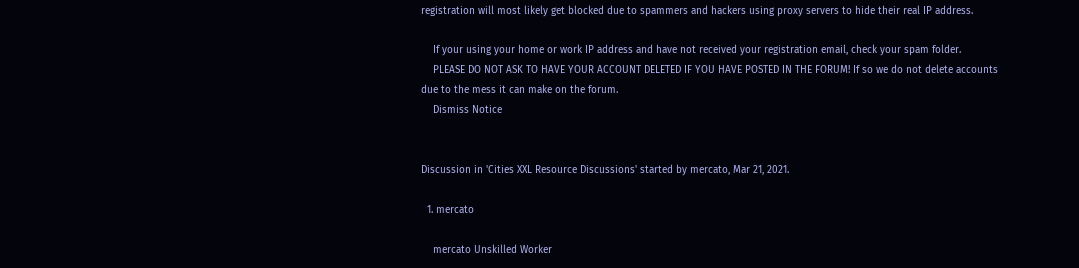registration will most likely get blocked due to spammers and hackers using proxy servers to hide their real IP address.

    If your using your home or work IP address and have not received your registration email, check your spam folder.
    PLEASE DO NOT ASK TO HAVE YOUR ACCOUNT DELETED IF YOU HAVE POSTED IN THE FORUM! If so we do not delete accounts due to the mess it can make on the forum.
    Dismiss Notice


Discussion in 'Cities XXL Resource Discussions' started by mercato, Mar 21, 2021.

  1. mercato

    mercato Unskilled Worker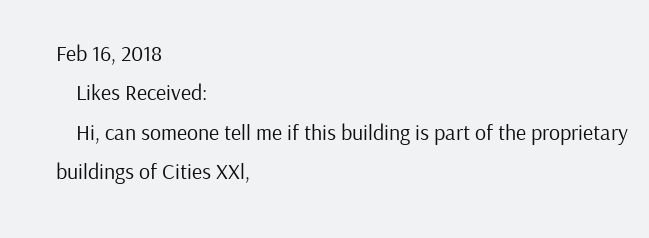Feb 16, 2018
    Likes Received:
    Hi, can someone tell me if this building is part of the proprietary buildings of Cities XXl,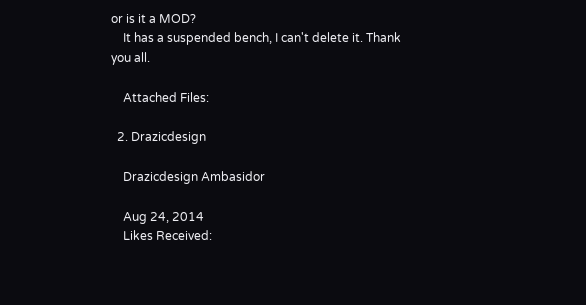or is it a MOD?
    It has a suspended bench, I can't delete it. Thank you all.

    Attached Files:

  2. Drazicdesign

    Drazicdesign Ambasidor

    Aug 24, 2014
    Likes Received: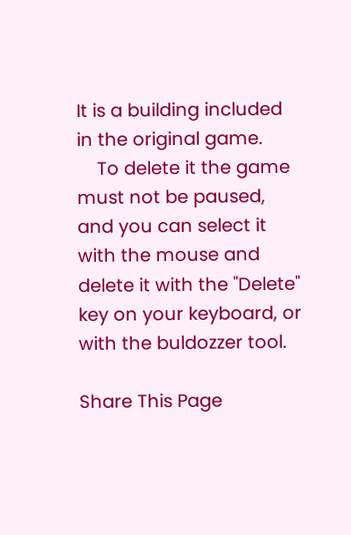It is a building included in the original game.
    To delete it the game must not be paused, and you can select it with the mouse and delete it with the "Delete" key on your keyboard, or with the buldozzer tool.

Share This Page